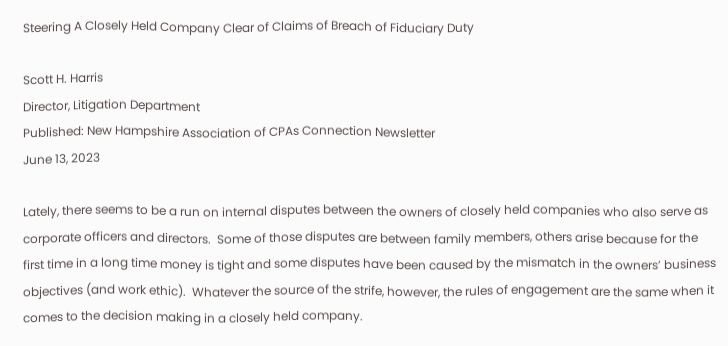Steering A Closely Held Company Clear of Claims of Breach of Fiduciary Duty

Scott H. Harris
Director, Litigation Department
Published: New Hampshire Association of CPAs Connection Newsletter
June 13, 2023

Lately, there seems to be a run on internal disputes between the owners of closely held companies who also serve as corporate officers and directors.  Some of those disputes are between family members, others arise because for the first time in a long time money is tight and some disputes have been caused by the mismatch in the owners’ business objectives (and work ethic).  Whatever the source of the strife, however, the rules of engagement are the same when it comes to the decision making in a closely held company.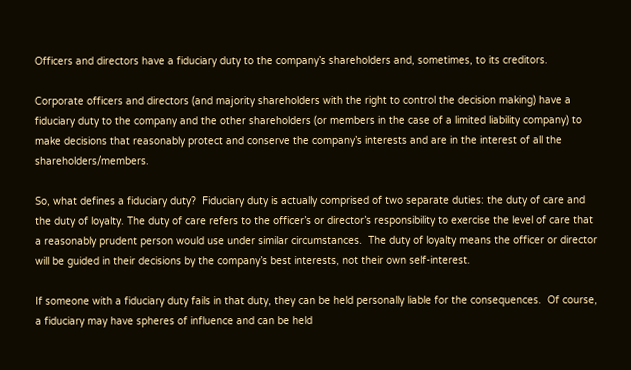Officers and directors have a fiduciary duty to the company’s shareholders and, sometimes, to its creditors.

Corporate officers and directors (and majority shareholders with the right to control the decision making) have a fiduciary duty to the company and the other shareholders (or members in the case of a limited liability company) to make decisions that reasonably protect and conserve the company’s interests and are in the interest of all the shareholders/members.

So, what defines a fiduciary duty?  Fiduciary duty is actually comprised of two separate duties: the duty of care and the duty of loyalty. The duty of care refers to the officer’s or director’s responsibility to exercise the level of care that a reasonably prudent person would use under similar circumstances.  The duty of loyalty means the officer or director will be guided in their decisions by the company’s best interests, not their own self-interest.

If someone with a fiduciary duty fails in that duty, they can be held personally liable for the consequences.  Of course, a fiduciary may have spheres of influence and can be held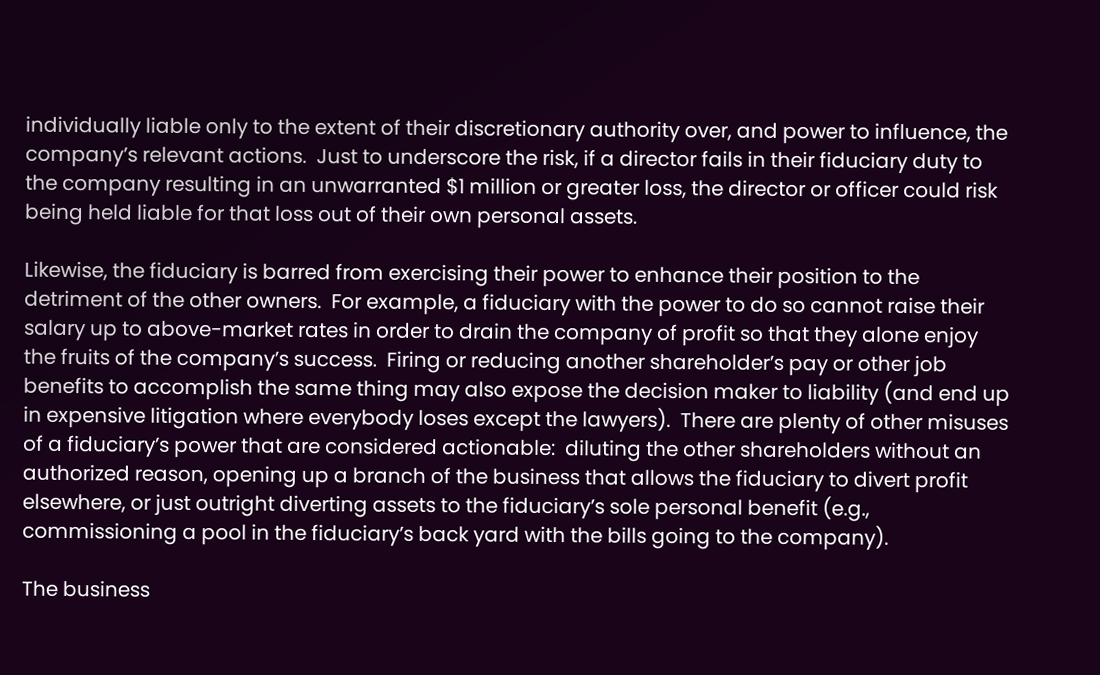individually liable only to the extent of their discretionary authority over, and power to influence, the company’s relevant actions.  Just to underscore the risk, if a director fails in their fiduciary duty to the company resulting in an unwarranted $1 million or greater loss, the director or officer could risk being held liable for that loss out of their own personal assets.

Likewise, the fiduciary is barred from exercising their power to enhance their position to the detriment of the other owners.  For example, a fiduciary with the power to do so cannot raise their salary up to above-market rates in order to drain the company of profit so that they alone enjoy the fruits of the company’s success.  Firing or reducing another shareholder’s pay or other job benefits to accomplish the same thing may also expose the decision maker to liability (and end up in expensive litigation where everybody loses except the lawyers).  There are plenty of other misuses of a fiduciary’s power that are considered actionable:  diluting the other shareholders without an authorized reason, opening up a branch of the business that allows the fiduciary to divert profit elsewhere, or just outright diverting assets to the fiduciary’s sole personal benefit (e.g., commissioning a pool in the fiduciary’s back yard with the bills going to the company).

The business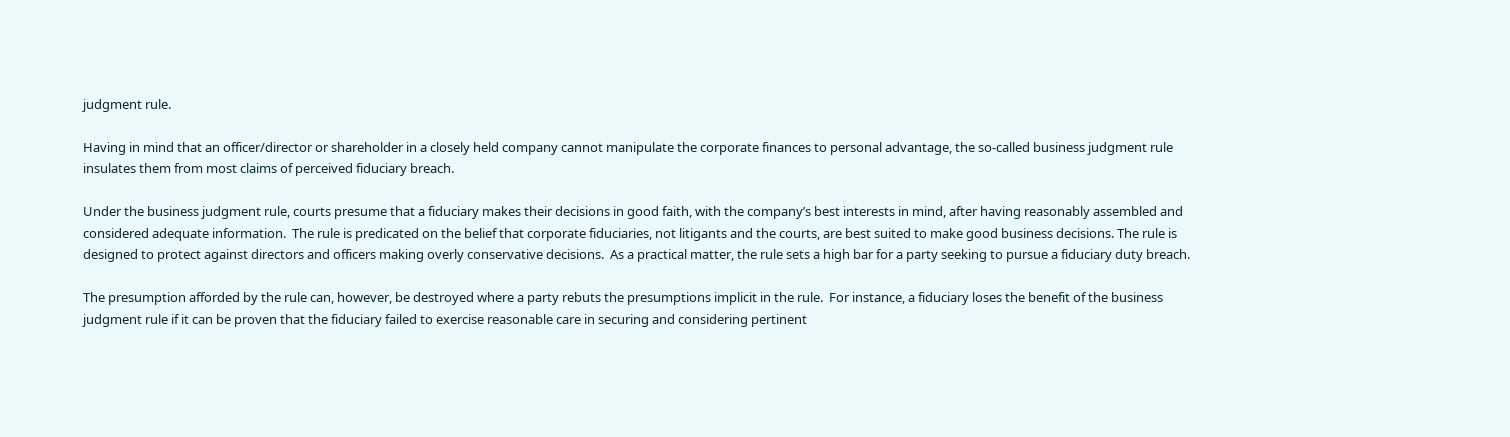judgment rule.

Having in mind that an officer/director or shareholder in a closely held company cannot manipulate the corporate finances to personal advantage, the so-called business judgment rule insulates them from most claims of perceived fiduciary breach.

Under the business judgment rule, courts presume that a fiduciary makes their decisions in good faith, with the company’s best interests in mind, after having reasonably assembled and considered adequate information.  The rule is predicated on the belief that corporate fiduciaries, not litigants and the courts, are best suited to make good business decisions. The rule is designed to protect against directors and officers making overly conservative decisions.  As a practical matter, the rule sets a high bar for a party seeking to pursue a fiduciary duty breach.

The presumption afforded by the rule can, however, be destroyed where a party rebuts the presumptions implicit in the rule.  For instance, a fiduciary loses the benefit of the business judgment rule if it can be proven that the fiduciary failed to exercise reasonable care in securing and considering pertinent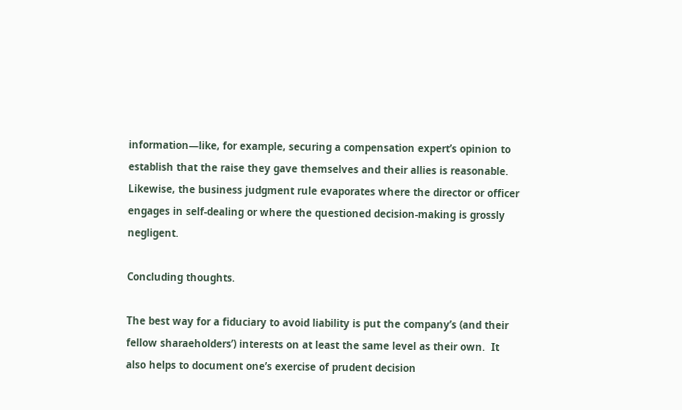information—like, for example, securing a compensation expert’s opinion to establish that the raise they gave themselves and their allies is reasonable.  Likewise, the business judgment rule evaporates where the director or officer engages in self-dealing or where the questioned decision-making is grossly negligent.

Concluding thoughts.

The best way for a fiduciary to avoid liability is put the company’s (and their fellow sharaeholders’) interests on at least the same level as their own.  It also helps to document one’s exercise of prudent decision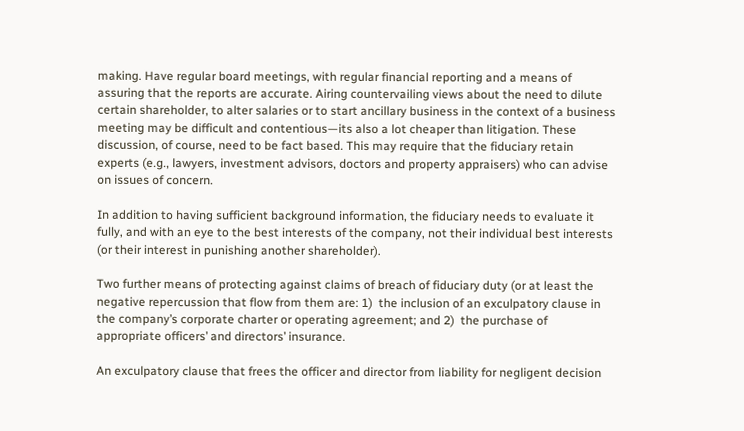making. Have regular board meetings, with regular financial reporting and a means of assuring that the reports are accurate. Airing countervailing views about the need to dilute certain shareholder, to alter salaries or to start ancillary business in the context of a business meeting may be difficult and contentious—its also a lot cheaper than litigation. These discussion, of course, need to be fact based. This may require that the fiduciary retain experts (e.g., lawyers, investment advisors, doctors and property appraisers) who can advise on issues of concern.

In addition to having sufficient background information, the fiduciary needs to evaluate it fully, and with an eye to the best interests of the company, not their individual best interests (or their interest in punishing another shareholder).

Two further means of protecting against claims of breach of fiduciary duty (or at least the negative repercussion that flow from them are: 1)  the inclusion of an exculpatory clause in the company’s corporate charter or operating agreement; and 2)  the purchase of appropriate officers’ and directors’ insurance.

An exculpatory clause that frees the officer and director from liability for negligent decision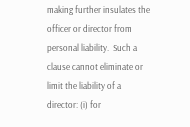making further insulates the officer or director from personal liability.  Such a clause cannot eliminate or limit the liability of a director: (i) for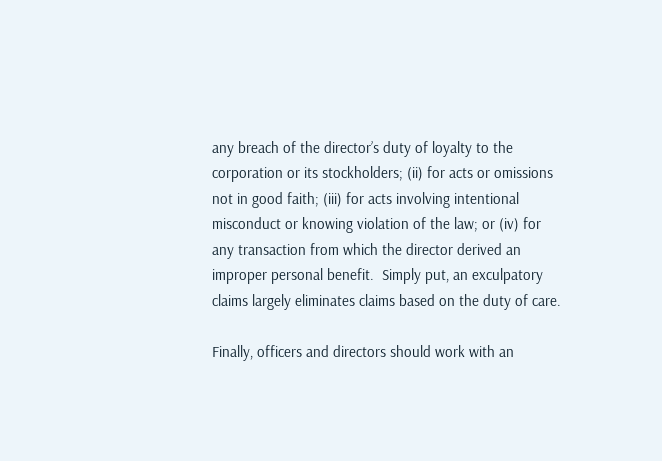any breach of the director’s duty of loyalty to the corporation or its stockholders; (ii) for acts or omissions not in good faith; (iii) for acts involving intentional misconduct or knowing violation of the law; or (iv) for any transaction from which the director derived an improper personal benefit.  Simply put, an exculpatory claims largely eliminates claims based on the duty of care.

Finally, officers and directors should work with an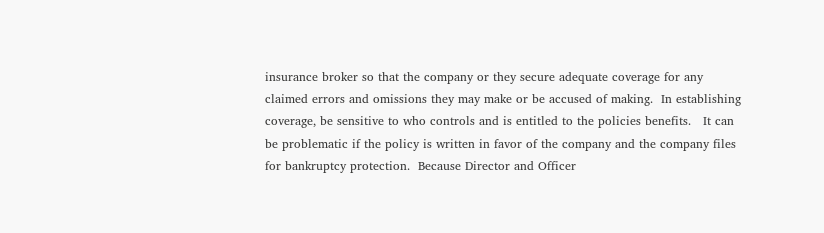insurance broker so that the company or they secure adequate coverage for any claimed errors and omissions they may make or be accused of making.  In establishing coverage, be sensitive to who controls and is entitled to the policies benefits.   It can be problematic if the policy is written in favor of the company and the company files for bankruptcy protection.  Because Director and Officer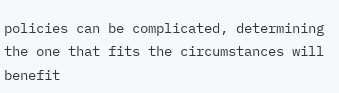policies can be complicated, determining the one that fits the circumstances will benefit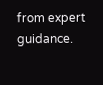from expert guidance.